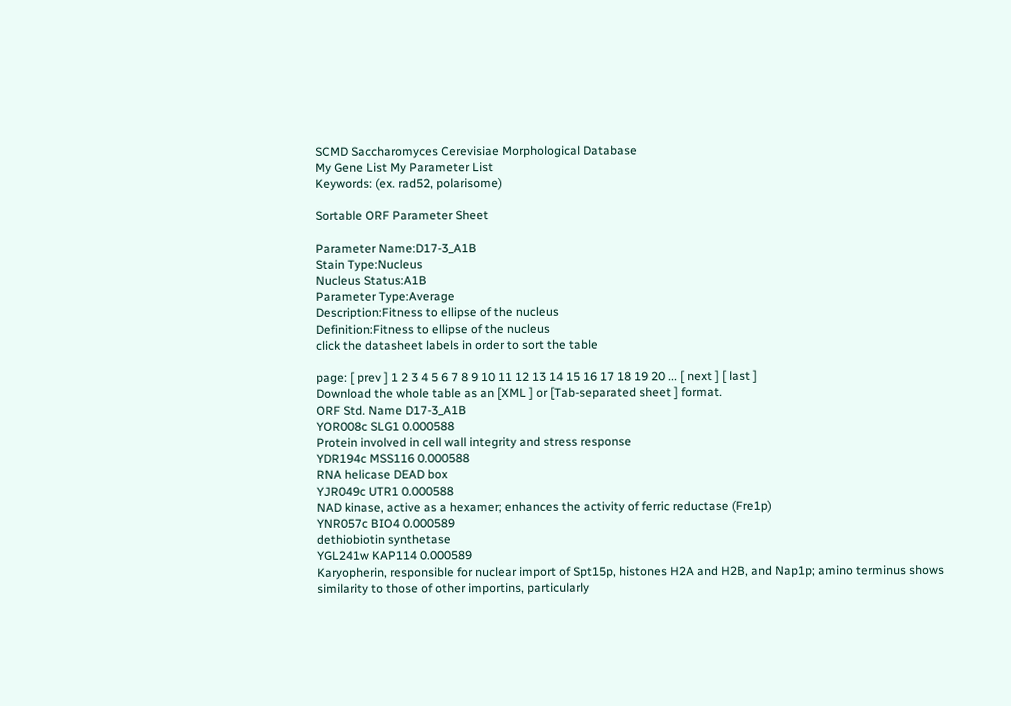SCMD Saccharomyces Cerevisiae Morphological Database
My Gene List My Parameter List
Keywords: (ex. rad52, polarisome)

Sortable ORF Parameter Sheet

Parameter Name:D17-3_A1B
Stain Type:Nucleus
Nucleus Status:A1B
Parameter Type:Average
Description:Fitness to ellipse of the nucleus
Definition:Fitness to ellipse of the nucleus
click the datasheet labels in order to sort the table

page: [ prev ] 1 2 3 4 5 6 7 8 9 10 11 12 13 14 15 16 17 18 19 20 ... [ next ] [ last ]
Download the whole table as an [XML ] or [Tab-separated sheet ] format.
ORF Std. Name D17-3_A1B
YOR008c SLG1 0.000588
Protein involved in cell wall integrity and stress response
YDR194c MSS116 0.000588
RNA helicase DEAD box
YJR049c UTR1 0.000588
NAD kinase, active as a hexamer; enhances the activity of ferric reductase (Fre1p)
YNR057c BIO4 0.000589
dethiobiotin synthetase
YGL241w KAP114 0.000589
Karyopherin, responsible for nuclear import of Spt15p, histones H2A and H2B, and Nap1p; amino terminus shows similarity to those of other importins, particularly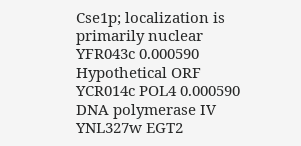Cse1p; localization is primarily nuclear
YFR043c 0.000590
Hypothetical ORF
YCR014c POL4 0.000590
DNA polymerase IV
YNL327w EGT2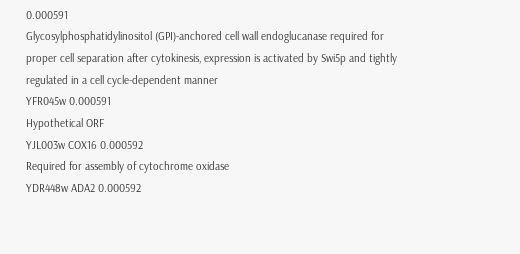0.000591
Glycosylphosphatidylinositol (GPI)-anchored cell wall endoglucanase required for proper cell separation after cytokinesis, expression is activated by Swi5p and tightly regulated in a cell cycle-dependent manner
YFR045w 0.000591
Hypothetical ORF
YJL003w COX16 0.000592
Required for assembly of cytochrome oxidase
YDR448w ADA2 0.000592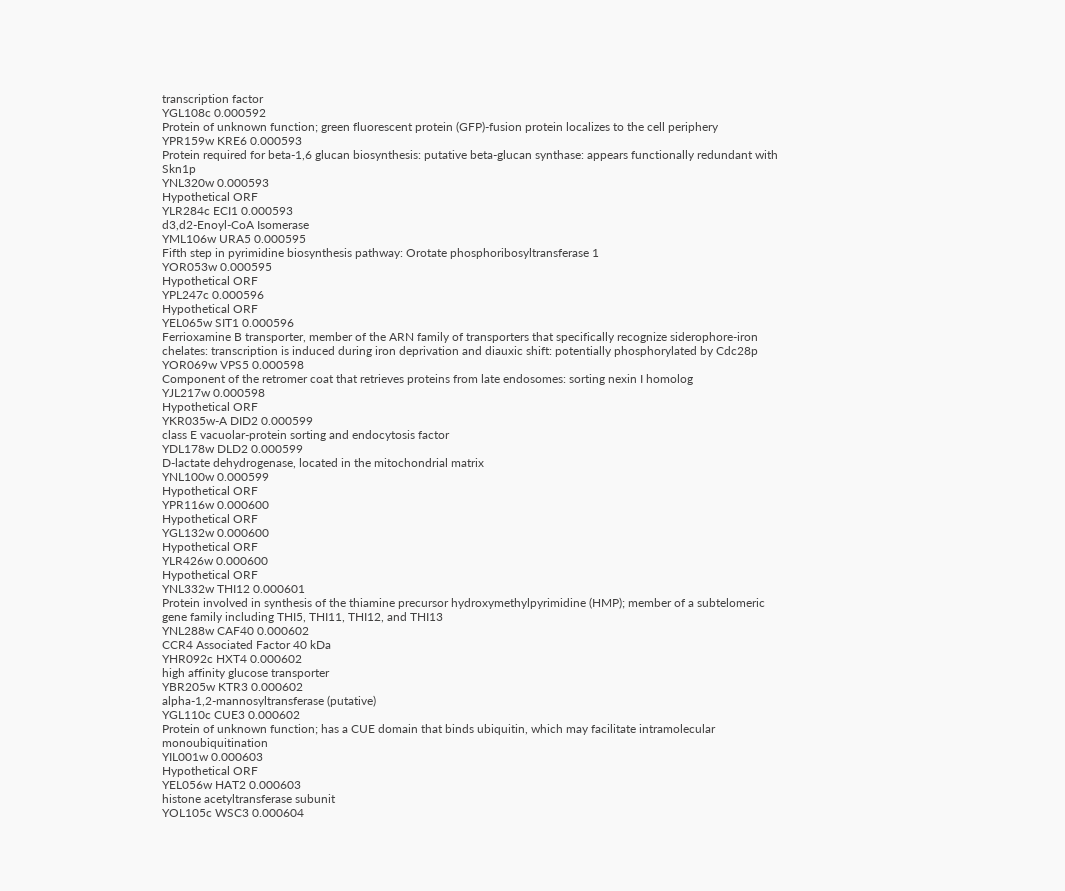transcription factor
YGL108c 0.000592
Protein of unknown function; green fluorescent protein (GFP)-fusion protein localizes to the cell periphery
YPR159w KRE6 0.000593
Protein required for beta-1,6 glucan biosynthesis: putative beta-glucan synthase: appears functionally redundant with Skn1p
YNL320w 0.000593
Hypothetical ORF
YLR284c ECI1 0.000593
d3,d2-Enoyl-CoA Isomerase
YML106w URA5 0.000595
Fifth step in pyrimidine biosynthesis pathway: Orotate phosphoribosyltransferase 1
YOR053w 0.000595
Hypothetical ORF
YPL247c 0.000596
Hypothetical ORF
YEL065w SIT1 0.000596
Ferrioxamine B transporter, member of the ARN family of transporters that specifically recognize siderophore-iron chelates: transcription is induced during iron deprivation and diauxic shift: potentially phosphorylated by Cdc28p
YOR069w VPS5 0.000598
Component of the retromer coat that retrieves proteins from late endosomes: sorting nexin I homolog
YJL217w 0.000598
Hypothetical ORF
YKR035w-A DID2 0.000599
class E vacuolar-protein sorting and endocytosis factor
YDL178w DLD2 0.000599
D-lactate dehydrogenase, located in the mitochondrial matrix
YNL100w 0.000599
Hypothetical ORF
YPR116w 0.000600
Hypothetical ORF
YGL132w 0.000600
Hypothetical ORF
YLR426w 0.000600
Hypothetical ORF
YNL332w THI12 0.000601
Protein involved in synthesis of the thiamine precursor hydroxymethylpyrimidine (HMP); member of a subtelomeric gene family including THI5, THI11, THI12, and THI13
YNL288w CAF40 0.000602
CCR4 Associated Factor 40 kDa
YHR092c HXT4 0.000602
high affinity glucose transporter
YBR205w KTR3 0.000602
alpha-1,2-mannosyltransferase (putative)
YGL110c CUE3 0.000602
Protein of unknown function; has a CUE domain that binds ubiquitin, which may facilitate intramolecular monoubiquitination
YIL001w 0.000603
Hypothetical ORF
YEL056w HAT2 0.000603
histone acetyltransferase subunit
YOL105c WSC3 0.000604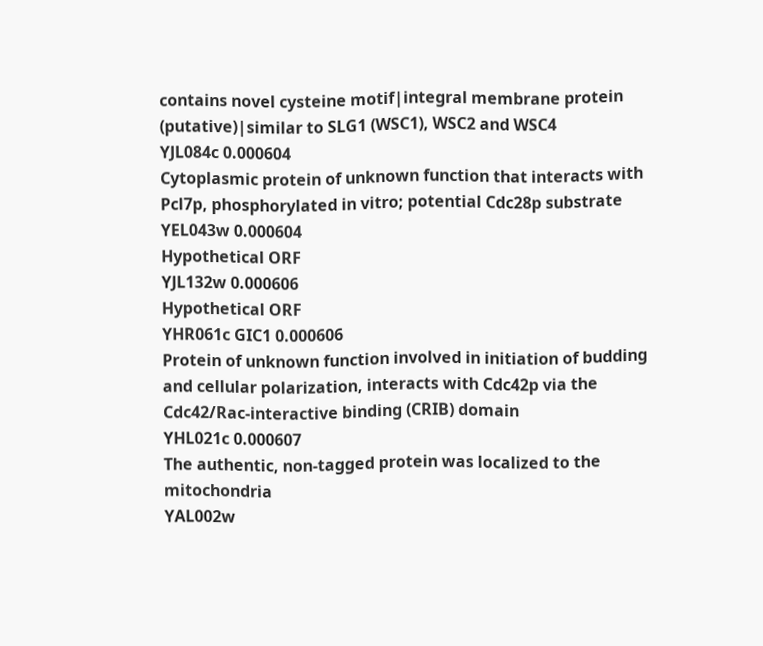contains novel cysteine motif|integral membrane protein (putative)|similar to SLG1 (WSC1), WSC2 and WSC4
YJL084c 0.000604
Cytoplasmic protein of unknown function that interacts with Pcl7p, phosphorylated in vitro; potential Cdc28p substrate
YEL043w 0.000604
Hypothetical ORF
YJL132w 0.000606
Hypothetical ORF
YHR061c GIC1 0.000606
Protein of unknown function involved in initiation of budding and cellular polarization, interacts with Cdc42p via the Cdc42/Rac-interactive binding (CRIB) domain
YHL021c 0.000607
The authentic, non-tagged protein was localized to the mitochondria
YAL002w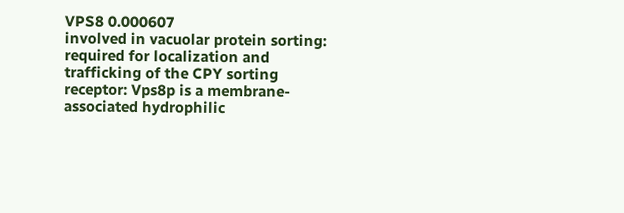VPS8 0.000607
involved in vacuolar protein sorting: required for localization and trafficking of the CPY sorting receptor: Vps8p is a membrane-associated hydrophilic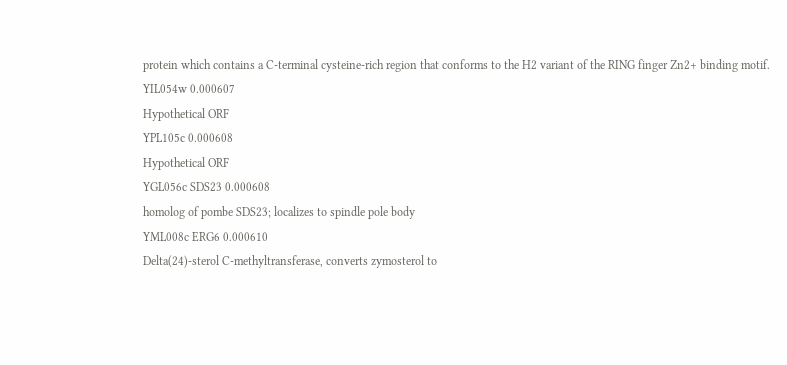protein which contains a C-terminal cysteine-rich region that conforms to the H2 variant of the RING finger Zn2+ binding motif.
YIL054w 0.000607
Hypothetical ORF
YPL105c 0.000608
Hypothetical ORF
YGL056c SDS23 0.000608
homolog of pombe SDS23; localizes to spindle pole body
YML008c ERG6 0.000610
Delta(24)-sterol C-methyltransferase, converts zymosterol to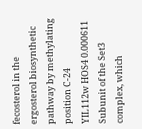fecosterol in the ergosterol biosynthetic pathway by methylating position C-24
YIL112w HOS4 0.000611
Subunit of the Set3 complex, which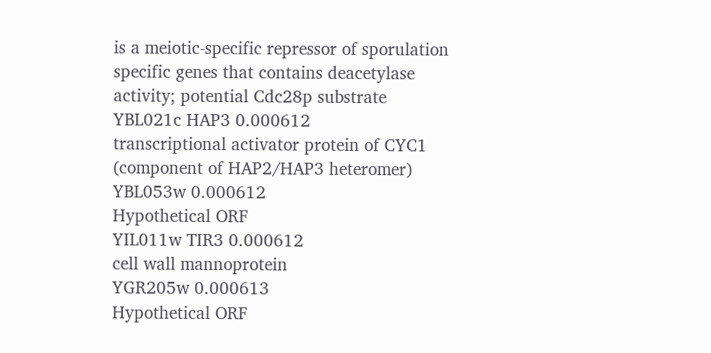is a meiotic-specific repressor of sporulation specific genes that contains deacetylase activity; potential Cdc28p substrate
YBL021c HAP3 0.000612
transcriptional activator protein of CYC1 (component of HAP2/HAP3 heteromer)
YBL053w 0.000612
Hypothetical ORF
YIL011w TIR3 0.000612
cell wall mannoprotein
YGR205w 0.000613
Hypothetical ORF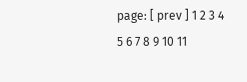page: [ prev ] 1 2 3 4 5 6 7 8 9 10 11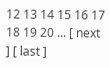12 13 14 15 16 17 18 19 20 ... [ next ] [ last ]